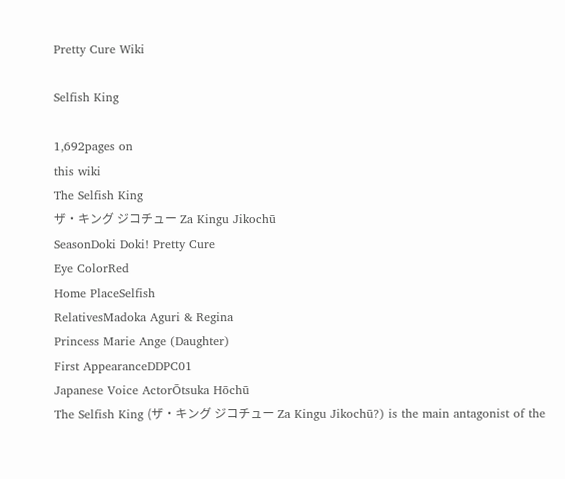Pretty Cure Wiki

Selfish King

1,692pages on
this wiki
The Selfish King
ザ·キング ジコチュー Za Kingu Jikochū
SeasonDoki Doki! Pretty Cure
Eye ColorRed
Home PlaceSelfish
RelativesMadoka Aguri & Regina
Princess Marie Ange (Daughter)
First AppearanceDDPC01
Japanese Voice ActorŌtsuka Hōchū
The Selfish King (ザ·キング ジコチュー Za Kingu Jikochū?) is the main antagonist of the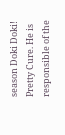season Doki Doki! Pretty Cure. He is responsible of the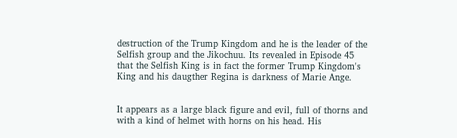destruction of the Trump Kingdom and he is the leader of the Selfish group and the Jikochuu. Its revealed in Episode 45 that the Selfish King is in fact the former Trump Kingdom's King and his daugther Regina is darkness of Marie Ange.


It appears as a large black figure and evil, full of thorns and with a kind of helmet with horns on his head. His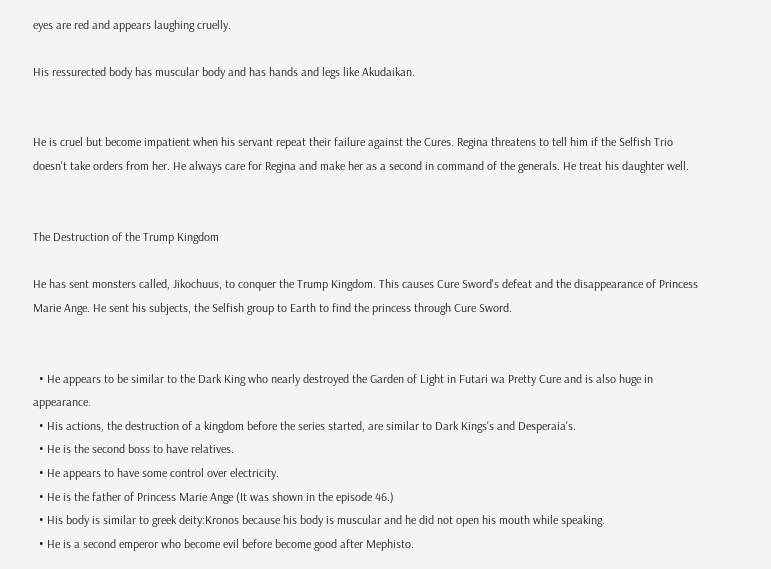eyes are red and appears laughing cruelly.

His ressurected body has muscular body and has hands and legs like Akudaikan.


He is cruel but become impatient when his servant repeat their failure against the Cures. Regina threatens to tell him if the Selfish Trio doesn't take orders from her. He always care for Regina and make her as a second in command of the generals. He treat his daughter well.


The Destruction of the Trump Kingdom

He has sent monsters called, Jikochuus, to conquer the Trump Kingdom. This causes Cure Sword's defeat and the disappearance of Princess Marie Ange. He sent his subjects, the Selfish group to Earth to find the princess through Cure Sword.


  • He appears to be similar to the Dark King who nearly destroyed the Garden of Light in Futari wa Pretty Cure and is also huge in appearance.
  • His actions, the destruction of a kingdom before the series started, are similar to Dark Kings's and Desperaia's.
  • He is the second boss to have relatives.
  • He appears to have some control over electricity.
  • He is the father of Princess Marie Ange (It was shown in the episode 46.)
  • His body is similar to greek deity:Kronos because his body is muscular and he did not open his mouth while speaking.
  • He is a second emperor who become evil before become good after Mephisto.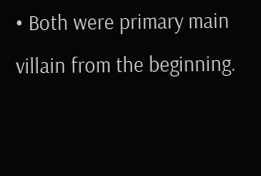• Both were primary main villain from the beginning.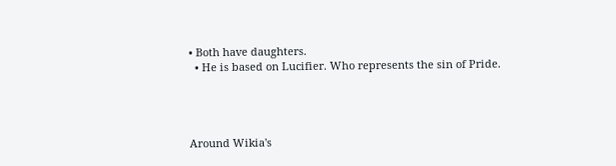• Both have daughters.
  • He is based on Lucifier. Who represents the sin of Pride.




Around Wikia's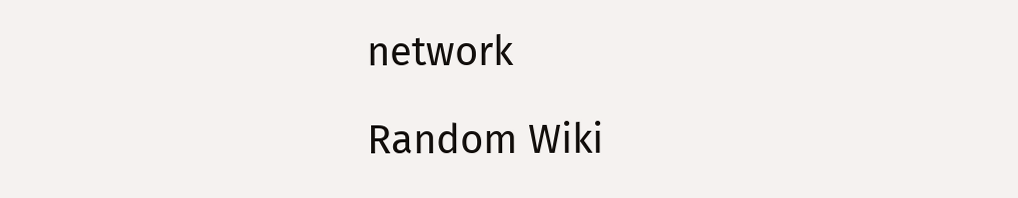network

Random Wiki